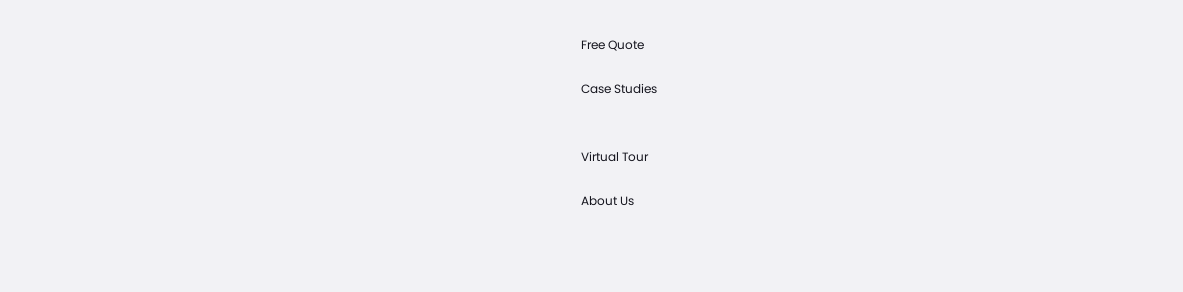Free Quote

Case Studies


Virtual Tour

About Us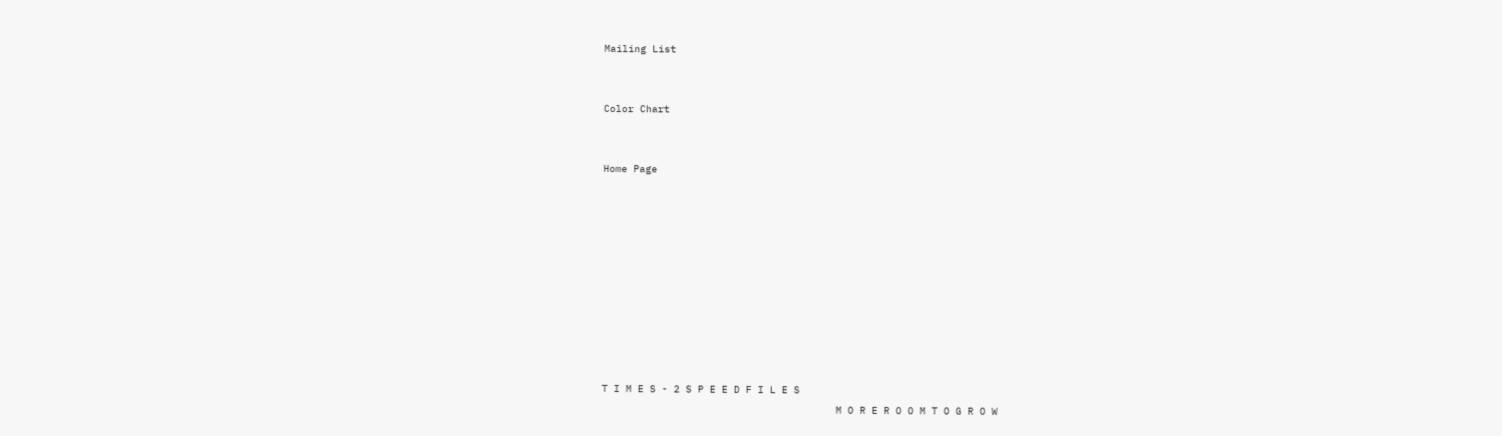Mailing List


Color Chart


Home Page










T I M E S - 2 S P E E D F I L E S
                                       M O R E R O O M T O G R O W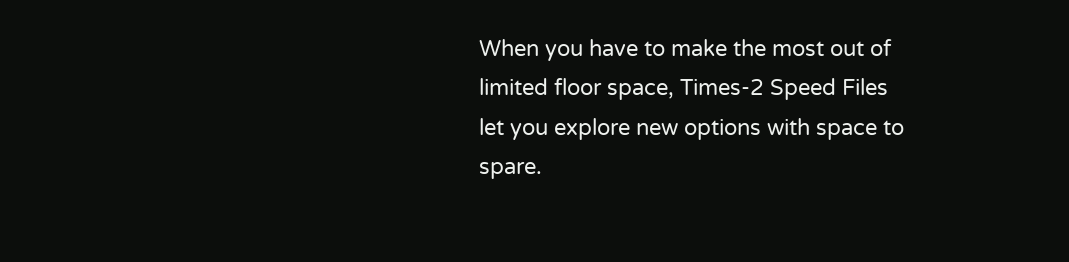When you have to make the most out of limited floor space, Times-2 Speed Files
let you explore new options with space to spare.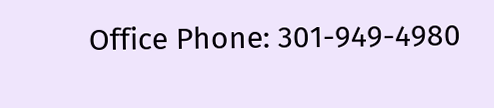Office Phone: 301-949-4980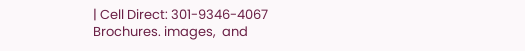| Cell Direct: 301-9346-4067
Brochures. images,  and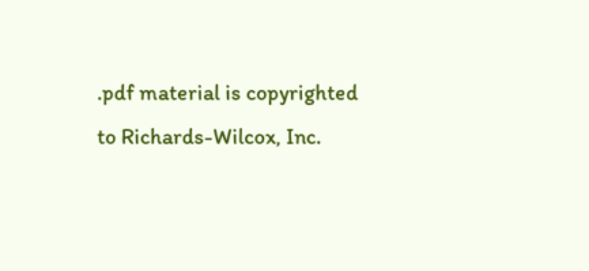.pdf material is copyrighted to Richards-Wilcox, Inc.